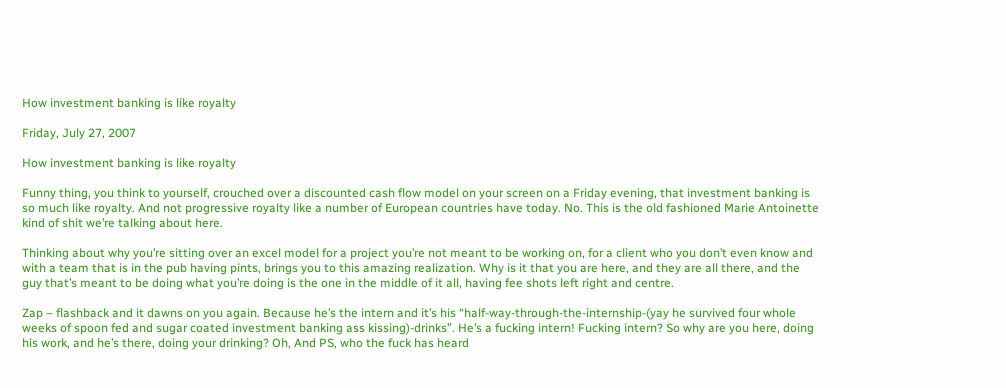How investment banking is like royalty

Friday, July 27, 2007

How investment banking is like royalty

Funny thing, you think to yourself, crouched over a discounted cash flow model on your screen on a Friday evening, that investment banking is so much like royalty. And not progressive royalty like a number of European countries have today. No. This is the old fashioned Marie Antoinette kind of shit we’re talking about here.

Thinking about why you’re sitting over an excel model for a project you’re not meant to be working on, for a client who you don’t even know and with a team that is in the pub having pints, brings you to this amazing realization. Why is it that you are here, and they are all there, and the guy that’s meant to be doing what you’re doing is the one in the middle of it all, having fee shots left right and centre.

Zap – flashback and it dawns on you again. Because he’s the intern and it’s his “half-way-through-the-internship-(yay he survived four whole weeks of spoon fed and sugar coated investment banking ass kissing)-drinks”. He’s a fucking intern! Fucking intern? So why are you here, doing his work, and he’s there, doing your drinking? Oh, And PS, who the fuck has heard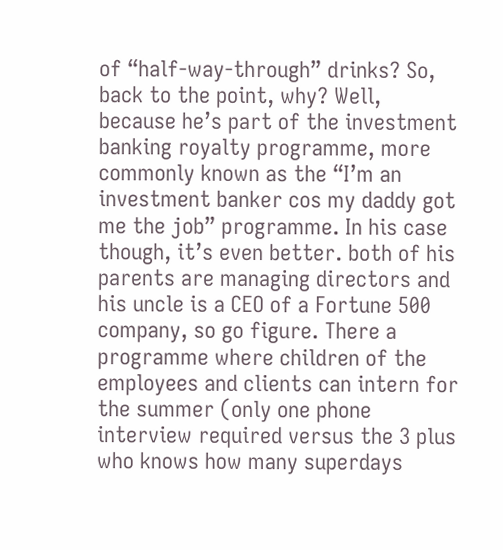of “half-way-through” drinks? So, back to the point, why? Well, because he’s part of the investment banking royalty programme, more commonly known as the “I’m an investment banker cos my daddy got me the job” programme. In his case though, it’s even better. both of his parents are managing directors and his uncle is a CEO of a Fortune 500 company, so go figure. There a programme where children of the employees and clients can intern for the summer (only one phone interview required versus the 3 plus who knows how many superdays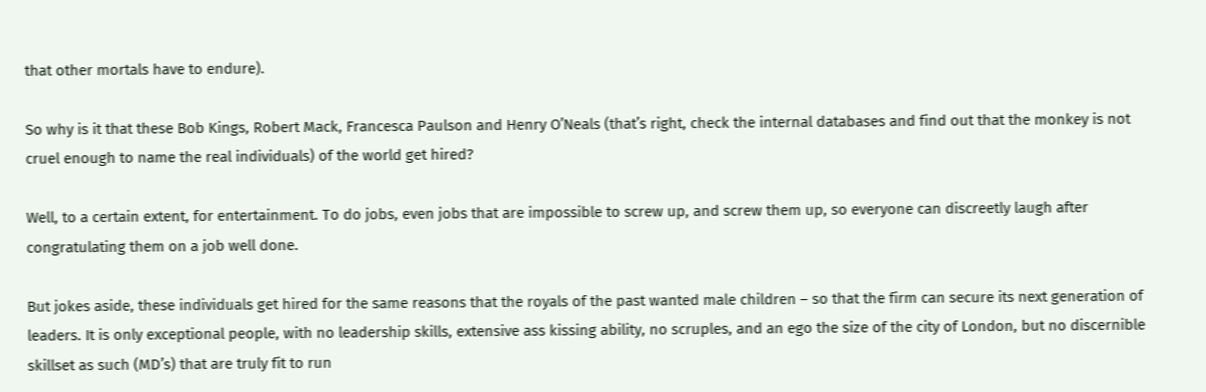that other mortals have to endure).

So why is it that these Bob Kings, Robert Mack, Francesca Paulson and Henry O’Neals (that’s right, check the internal databases and find out that the monkey is not cruel enough to name the real individuals) of the world get hired?

Well, to a certain extent, for entertainment. To do jobs, even jobs that are impossible to screw up, and screw them up, so everyone can discreetly laugh after congratulating them on a job well done.

But jokes aside, these individuals get hired for the same reasons that the royals of the past wanted male children – so that the firm can secure its next generation of leaders. It is only exceptional people, with no leadership skills, extensive ass kissing ability, no scruples, and an ego the size of the city of London, but no discernible skillset as such (MD’s) that are truly fit to run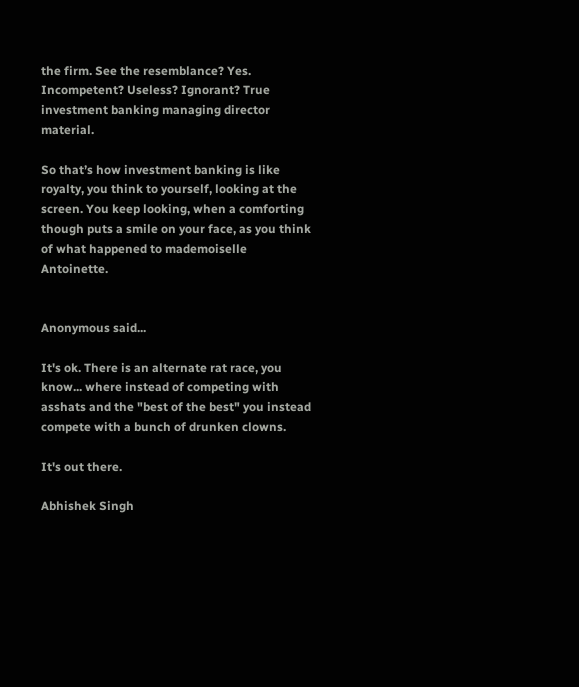the firm. See the resemblance? Yes. Incompetent? Useless? Ignorant? True investment banking managing director material.

So that’s how investment banking is like royalty, you think to yourself, looking at the screen. You keep looking, when a comforting though puts a smile on your face, as you think of what happened to mademoiselle Antoinette.


Anonymous said...

It's ok. There is an alternate rat race, you know... where instead of competing with asshats and the "best of the best" you instead compete with a bunch of drunken clowns.

It's out there.

Abhishek Singh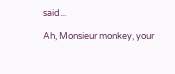said...

Ah, Monsieur monkey, your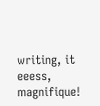writing, it eeess, magnifique!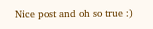Nice post and oh so true :)